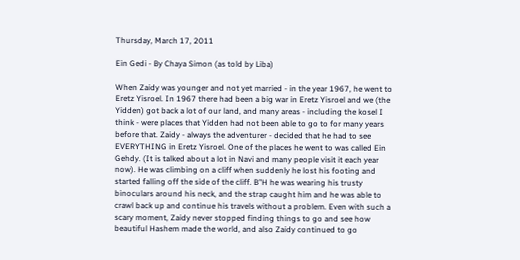Thursday, March 17, 2011

Ein Gedi - By Chaya Simon (as told by Liba)

When Zaidy was younger and not yet married - in the year 1967, he went to Eretz Yisroel. In 1967 there had been a big war in Eretz Yisroel and we (the Yidden) got back a lot of our land, and many areas - including the kosel I think - were places that Yidden had not been able to go to for many years before that. Zaidy - always the adventurer - decided that he had to see EVERYTHING in Eretz Yisroel. One of the places he went to was called Ein Gehdy. (It is talked about a lot in Navi and many people visit it each year now). He was climbing on a cliff when suddenly he lost his footing and started falling off the side of the cliff. B"H he was wearing his trusty binoculars around his neck, and the strap caught him and he was able to crawl back up and continue his travels without a problem. Even with such a scary moment, Zaidy never stopped finding things to go and see how beautiful Hashem made the world, and also Zaidy continued to go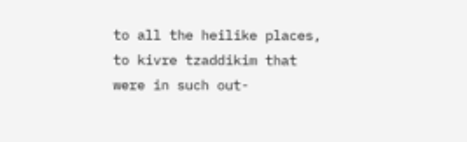to all the heilike places, to kivre tzaddikim that were in such out-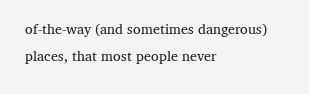of-the-way (and sometimes dangerous) places, that most people never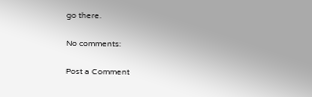go there.

No comments:

Post a Comment